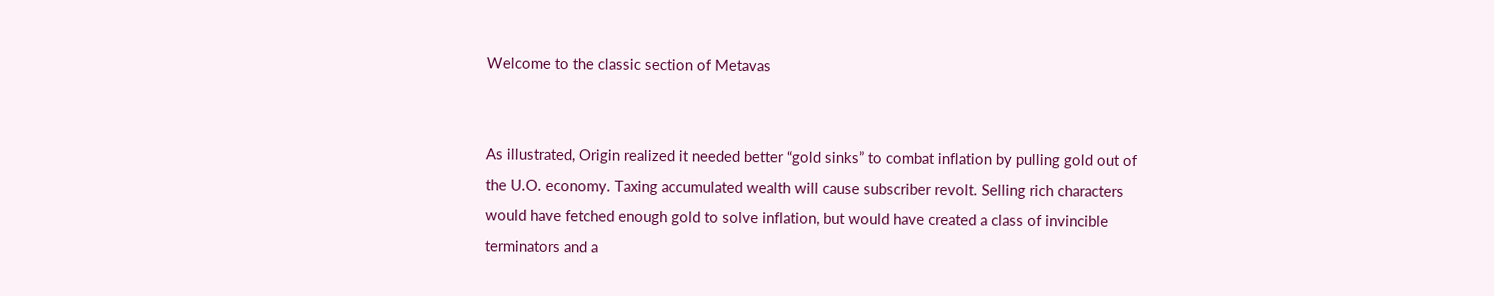Welcome to the classic section of Metavas


As illustrated, Origin realized it needed better “gold sinks” to combat inflation by pulling gold out of the U.O. economy. Taxing accumulated wealth will cause subscriber revolt. Selling rich characters would have fetched enough gold to solve inflation, but would have created a class of invincible terminators and a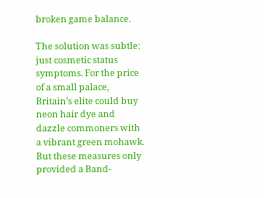broken game balance.

The solution was subtle: just cosmetic status symptoms. For the price of a small palace, Britain’s elite could buy neon hair dye and dazzle commoners with a vibrant green mohawk. But these measures only provided a Band-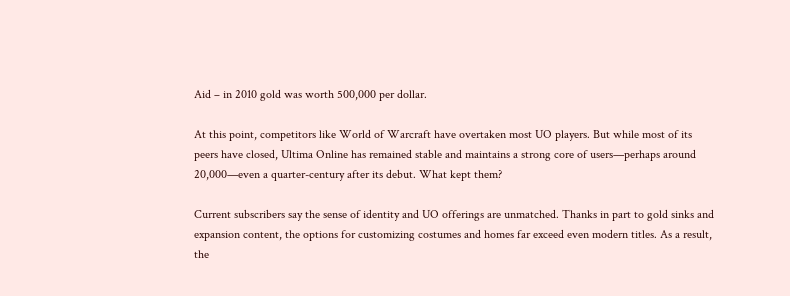Aid – in 2010 gold was worth 500,000 per dollar.

At this point, competitors like World of Warcraft have overtaken most UO players. But while most of its peers have closed, Ultima Online has remained stable and maintains a strong core of users—perhaps around 20,000—even a quarter-century after its debut. What kept them?

Current subscribers say the sense of identity and UO offerings are unmatched. Thanks in part to gold sinks and expansion content, the options for customizing costumes and homes far exceed even modern titles. As a result, the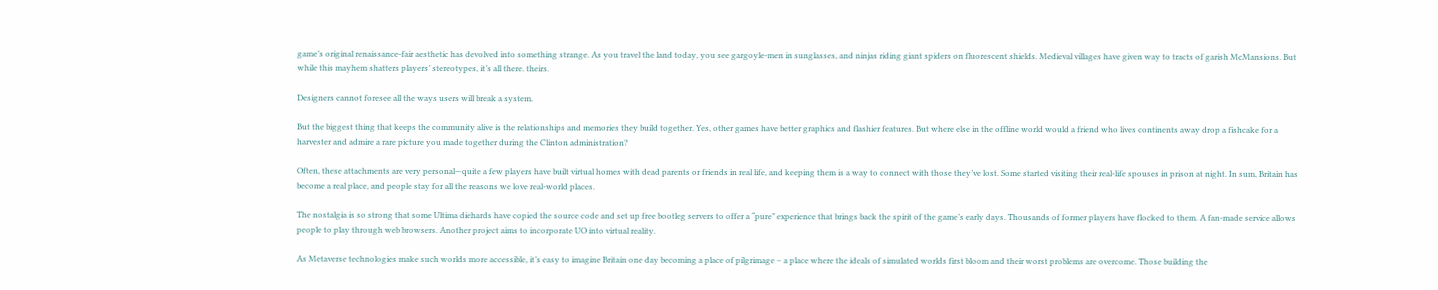game’s original renaissance-fair aesthetic has devolved into something strange. As you travel the land today, you see gargoyle-men in sunglasses, and ninjas riding giant spiders on fluorescent shields. Medieval villages have given way to tracts of garish McMansions. But while this mayhem shatters players’ stereotypes, it’s all there. theirs.

Designers cannot foresee all the ways users will break a system.

But the biggest thing that keeps the community alive is the relationships and memories they build together. Yes, other games have better graphics and flashier features. But where else in the offline world would a friend who lives continents away drop a fishcake for a harvester and admire a rare picture you made together during the Clinton administration?

Often, these attachments are very personal—quite a few players have built virtual homes with dead parents or friends in real life, and keeping them is a way to connect with those they’ve lost. Some started visiting their real-life spouses in prison at night. In sum, Britain has become a real place, and people stay for all the reasons we love real-world places.

The nostalgia is so strong that some Ultima diehards have copied the source code and set up free bootleg servers to offer a “pure” experience that brings back the spirit of the game’s early days. Thousands of former players have flocked to them. A fan-made service allows people to play through web browsers. Another project aims to incorporate UO into virtual reality.

As Metaverse technologies make such worlds more accessible, it’s easy to imagine Britain one day becoming a place of pilgrimage – a place where the ideals of simulated worlds first bloom and their worst problems are overcome. Those building the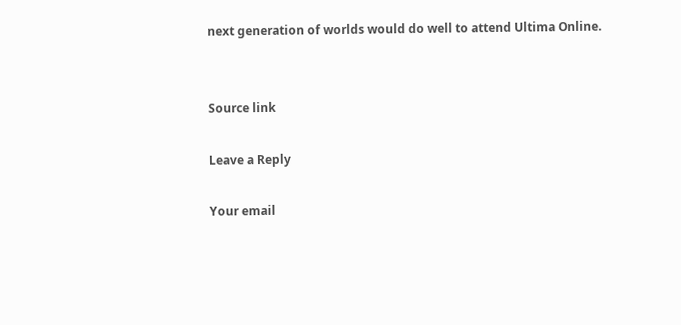next generation of worlds would do well to attend Ultima Online.


Source link

Leave a Reply

Your email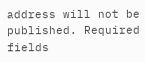address will not be published. Required fields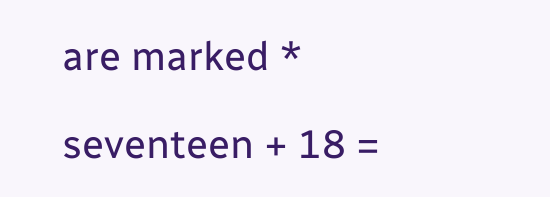are marked *

seventeen + 18 =